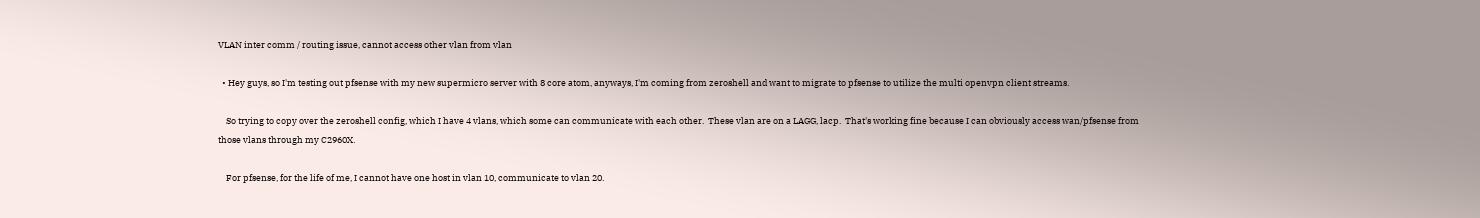VLAN inter comm / routing issue, cannot access other vlan from vlan

  • Hey guys, so I'm testing out pfsense with my new supermicro server with 8 core atom, anyways, I'm coming from zeroshell and want to migrate to pfsense to utilize the multi openvpn client streams.

    So trying to copy over the zeroshell config, which I have 4 vlans, which some can communicate with each other.  These vlan are on a LAGG, lacp.  That's working fine because I can obviously access wan/pfsense from those vlans through my C2960X.

    For pfsense, for the life of me, I cannot have one host in vlan 10, communicate to vlan 20.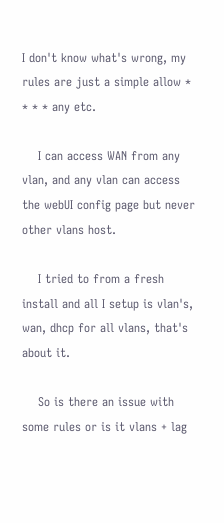I don't know what's wrong, my rules are just a simple allow * * * * any etc.

    I can access WAN from any vlan, and any vlan can access the webUI config page but never other vlans host.

    I tried to from a fresh install and all I setup is vlan's, wan, dhcp for all vlans, that's about it.

    So is there an issue with some rules or is it vlans + lag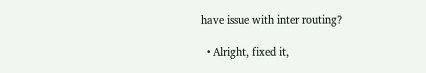have issue with inter routing?

  • Alright, fixed it,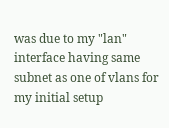was due to my "lan" interface having same subnet as one of vlans for my initial setup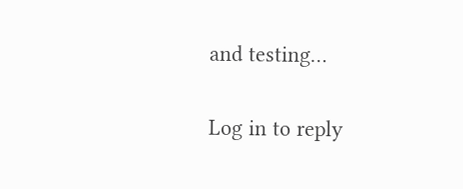and testing…

Log in to reply